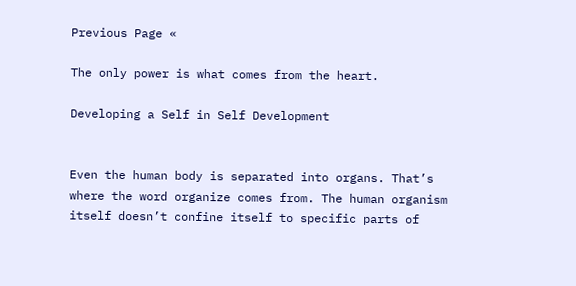Previous Page «

The only power is what comes from the heart.

Developing a Self in Self Development


Even the human body is separated into organs. That’s where the word organize comes from. The human organism itself doesn’t confine itself to specific parts of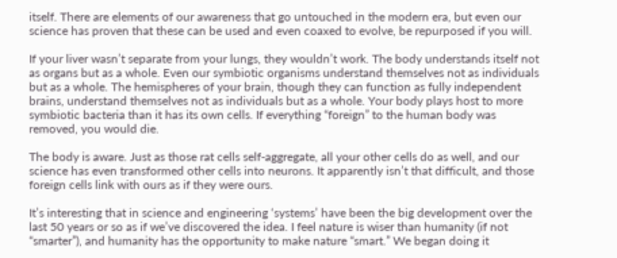itself. There are elements of our awareness that go untouched in the modern era, but even our science has proven that these can be used and even coaxed to evolve, be repurposed if you will.

If your liver wasn’t separate from your lungs, they wouldn’t work. The body understands itself not as organs but as a whole. Even our symbiotic organisms understand themselves not as individuals but as a whole. The hemispheres of your brain, though they can function as fully independent brains, understand themselves not as individuals but as a whole. Your body plays host to more symbiotic bacteria than it has its own cells. If everything “foreign” to the human body was removed, you would die.

The body is aware. Just as those rat cells self-aggregate, all your other cells do as well, and our science has even transformed other cells into neurons. It apparently isn’t that difficult, and those foreign cells link with ours as if they were ours.

It’s interesting that in science and engineering ‘systems’ have been the big development over the last 50 years or so as if we’ve discovered the idea. I feel nature is wiser than humanity (if not “smarter”), and humanity has the opportunity to make nature “smart.” We began doing it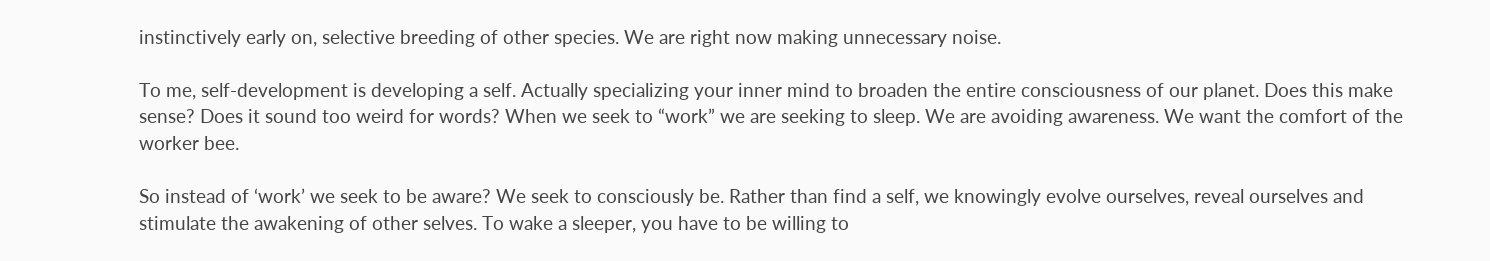instinctively early on, selective breeding of other species. We are right now making unnecessary noise.

To me, self-development is developing a self. Actually specializing your inner mind to broaden the entire consciousness of our planet. Does this make sense? Does it sound too weird for words? When we seek to “work” we are seeking to sleep. We are avoiding awareness. We want the comfort of the worker bee.

So instead of ‘work’ we seek to be aware? We seek to consciously be. Rather than find a self, we knowingly evolve ourselves, reveal ourselves and stimulate the awakening of other selves. To wake a sleeper, you have to be willing to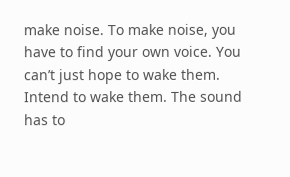make noise. To make noise, you have to find your own voice. You can’t just hope to wake them. Intend to wake them. The sound has to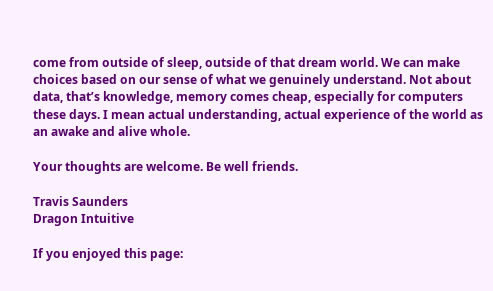come from outside of sleep, outside of that dream world. We can make choices based on our sense of what we genuinely understand. Not about data, that’s knowledge, memory comes cheap, especially for computers these days. I mean actual understanding, actual experience of the world as an awake and alive whole.

Your thoughts are welcome. Be well friends.

Travis Saunders
Dragon Intuitive

If you enjoyed this page: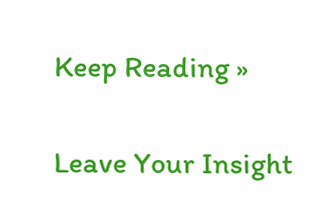Keep Reading »

Leave Your Insight